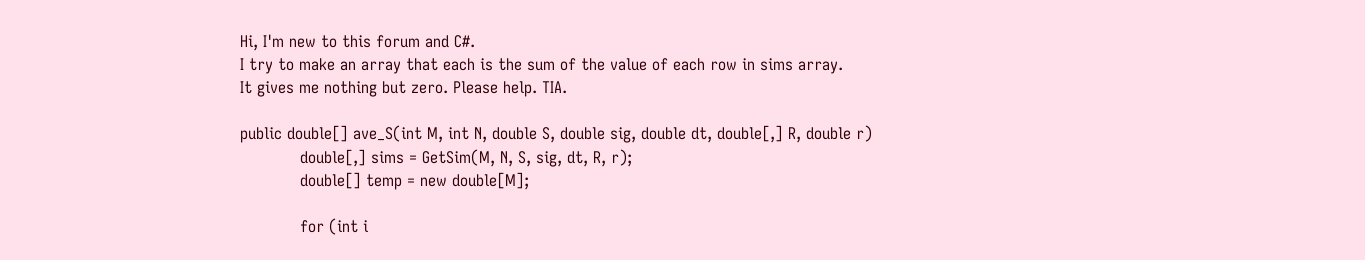Hi, I'm new to this forum and C#.
I try to make an array that each is the sum of the value of each row in sims array.
It gives me nothing but zero. Please help. TIA.

public double[] ave_S(int M, int N, double S, double sig, double dt, double[,] R, double r)
            double[,] sims = GetSim(M, N, S, sig, dt, R, r);
            double[] temp = new double[M];

            for (int i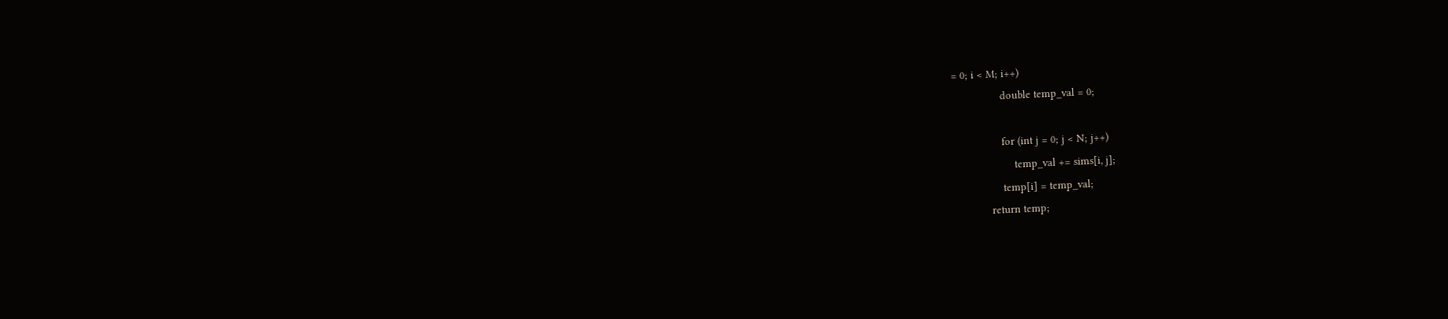= 0; i < M; i++)
                double temp_val = 0;

                for (int j = 0; j < N; j++)
                    temp_val += sims[i, j];
                temp[i] = temp_val;
            return temp;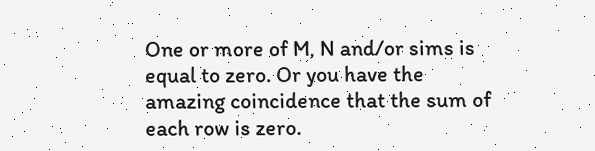One or more of M, N and/or sims is equal to zero. Or you have the amazing coincidence that the sum of each row is zero.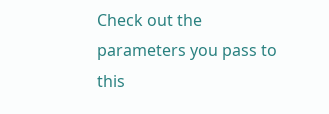Check out the parameters you pass to this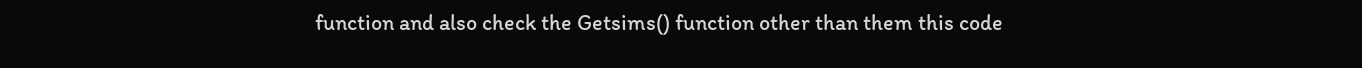function and also check the Getsims() function other than them this code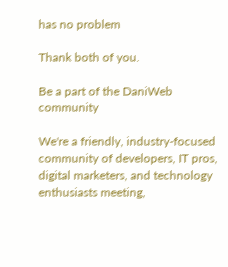has no problem

Thank both of you.

Be a part of the DaniWeb community

We're a friendly, industry-focused community of developers, IT pros, digital marketers, and technology enthusiasts meeting,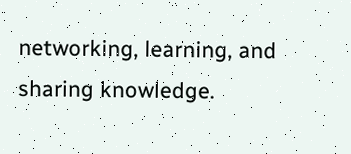networking, learning, and sharing knowledge.